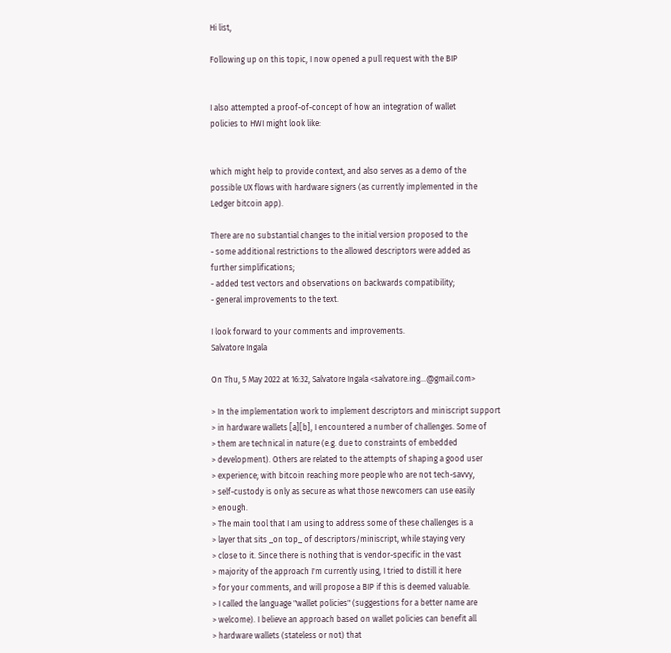Hi list,

Following up on this topic, I now opened a pull request with the BIP


I also attempted a proof-of-concept of how an integration of wallet
policies to HWI might look like:


which might help to provide context, and also serves as a demo of the
possible UX flows with hardware signers (as currently implemented in the
Ledger bitcoin app).

There are no substantial changes to the initial version proposed to the
- some additional restrictions to the allowed descriptors were added as
further simplifications;
- added test vectors and observations on backwards compatibility;
- general improvements to the text.

I look forward to your comments and improvements.
Salvatore Ingala

On Thu, 5 May 2022 at 16:32, Salvatore Ingala <salvatore.ing...@gmail.com>

> In the implementation work to implement descriptors and miniscript support
> in hardware wallets [a][b], I encountered a number of challenges. Some of
> them are technical in nature (e.g. due to constraints of embedded
> development). Others are related to the attempts of shaping a good user
> experience; with bitcoin reaching more people who are not tech-savvy,
> self-custody is only as secure as what those newcomers can use easily
> enough.
> The main tool that I am using to address some of these challenges is a
> layer that sits _on top_ of descriptors/miniscript, while staying very
> close to it. Since there is nothing that is vendor-specific in the vast
> majority of the approach I'm currently using, I tried to distill it here
> for your comments, and will propose a BIP if this is deemed valuable.
> I called the language "wallet policies" (suggestions for a better name are
> welcome). I believe an approach based on wallet policies can benefit all
> hardware wallets (stateless or not) that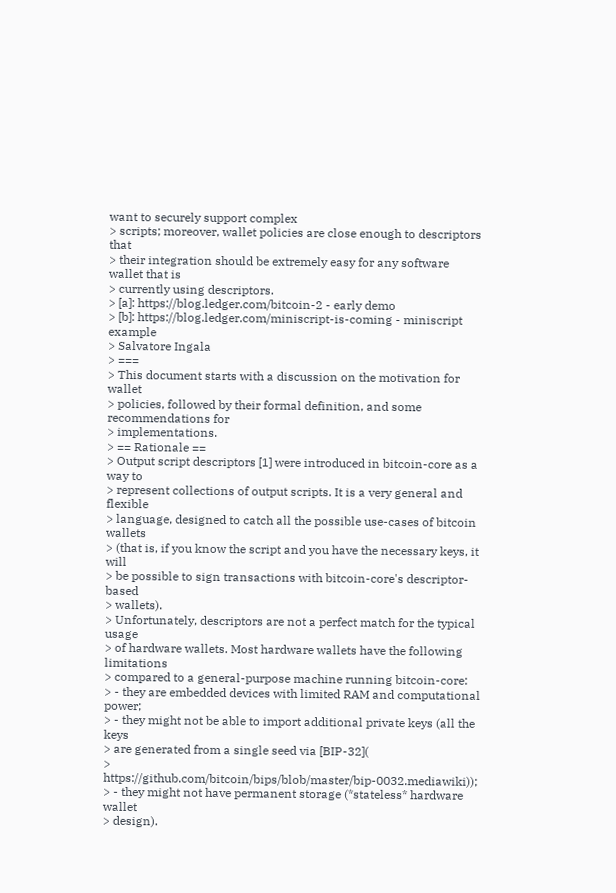want to securely support complex
> scripts; moreover, wallet policies are close enough to descriptors that
> their integration should be extremely easy for any software wallet that is
> currently using descriptors.
> [a]: https://blog.ledger.com/bitcoin-2 - early demo
> [b]: https://blog.ledger.com/miniscript-is-coming - miniscript example
> Salvatore Ingala
> ===
> This document starts with a discussion on the motivation for wallet
> policies, followed by their formal definition, and some recommendations for
> implementations.
> == Rationale ==
> Output script descriptors [1] were introduced in bitcoin-core as a way to
> represent collections of output scripts. It is a very general and flexible
> language, designed to catch all the possible use-cases of bitcoin wallets
> (that is, if you know the script and you have the necessary keys, it will
> be possible to sign transactions with bitcoin-core's descriptor-based
> wallets).
> Unfortunately, descriptors are not a perfect match for the typical usage
> of hardware wallets. Most hardware wallets have the following limitations
> compared to a general-purpose machine running bitcoin-core:
> - they are embedded devices with limited RAM and computational power;
> - they might not be able to import additional private keys (all the keys
> are generated from a single seed via [BIP-32](
> https://github.com/bitcoin/bips/blob/master/bip-0032.mediawiki));
> - they might not have permanent storage (*stateless* hardware wallet
> design).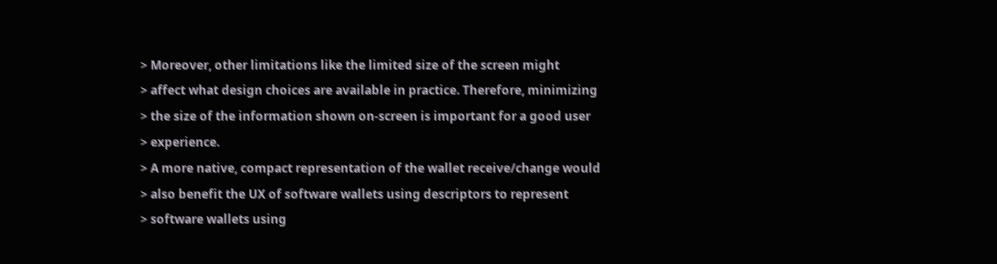> Moreover, other limitations like the limited size of the screen might
> affect what design choices are available in practice. Therefore, minimizing
> the size of the information shown on-screen is important for a good user
> experience.
> A more native, compact representation of the wallet receive/change would
> also benefit the UX of software wallets using descriptors to represent
> software wallets using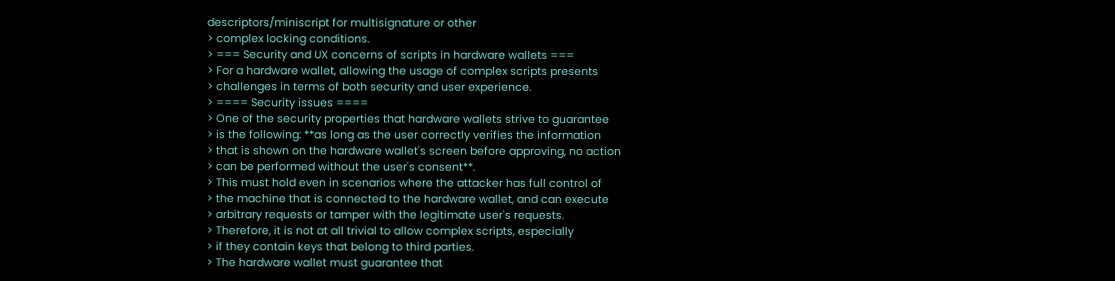descriptors/miniscript for multisignature or other
> complex locking conditions.
> === Security and UX concerns of scripts in hardware wallets ===
> For a hardware wallet, allowing the usage of complex scripts presents
> challenges in terms of both security and user experience.
> ==== Security issues ====
> One of the security properties that hardware wallets strive to guarantee
> is the following: **as long as the user correctly verifies the information
> that is shown on the hardware wallet's screen before approving, no action
> can be performed without the user's consent**.
> This must hold even in scenarios where the attacker has full control of
> the machine that is connected to the hardware wallet, and can execute
> arbitrary requests or tamper with the legitimate user's requests.
> Therefore, it is not at all trivial to allow complex scripts, especially
> if they contain keys that belong to third parties.
> The hardware wallet must guarantee that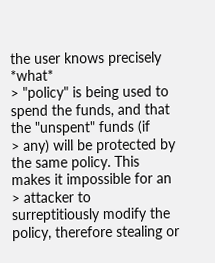the user knows precisely *what*
> "policy" is being used to spend the funds, and that the "unspent" funds (if
> any) will be protected by the same policy. This makes it impossible for an
> attacker to surreptitiously modify the policy, therefore stealing or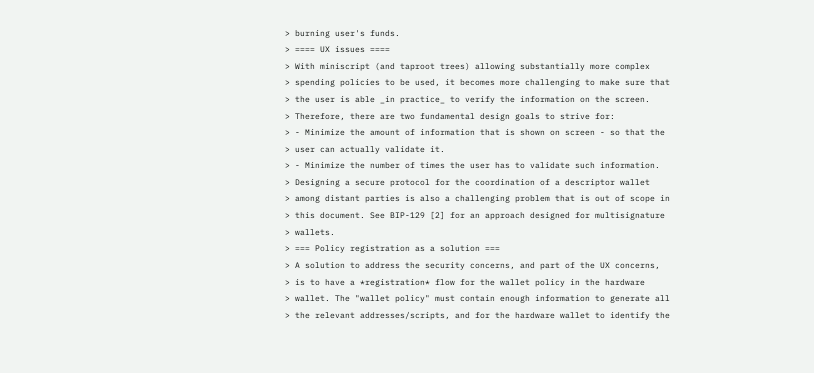> burning user's funds.
> ==== UX issues ====
> With miniscript (and taproot trees) allowing substantially more complex
> spending policies to be used, it becomes more challenging to make sure that
> the user is able _in practice_ to verify the information on the screen.
> Therefore, there are two fundamental design goals to strive for:
> - Minimize the amount of information that is shown on screen - so that the
> user can actually validate it.
> - Minimize the number of times the user has to validate such information.
> Designing a secure protocol for the coordination of a descriptor wallet
> among distant parties is also a challenging problem that is out of scope in
> this document. See BIP-129 [2] for an approach designed for multisignature
> wallets.
> === Policy registration as a solution ===
> A solution to address the security concerns, and part of the UX concerns,
> is to have a *registration* flow for the wallet policy in the hardware
> wallet. The "wallet policy" must contain enough information to generate all
> the relevant addresses/scripts, and for the hardware wallet to identify the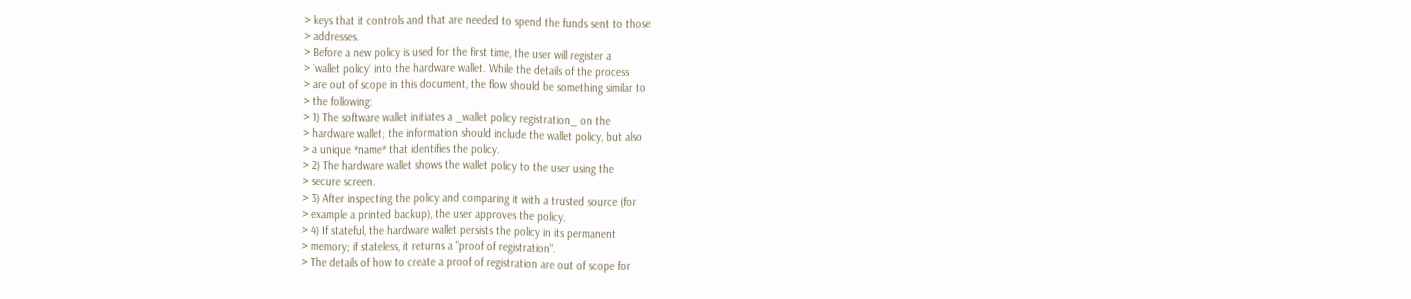> keys that it controls and that are needed to spend the funds sent to those
> addresses.
> Before a new policy is used for the first time, the user will register a
> `wallet policy` into the hardware wallet. While the details of the process
> are out of scope in this document, the flow should be something similar to
> the following:
> 1) The software wallet initiates a _wallet policy registration_ on the
> hardware wallet; the information should include the wallet policy, but also
> a unique *name* that identifies the policy.
> 2) The hardware wallet shows the wallet policy to the user using the
> secure screen.
> 3) After inspecting the policy and comparing it with a trusted source (for
> example a printed backup), the user approves the policy.
> 4) If stateful, the hardware wallet persists the policy in its permanent
> memory; if stateless, it returns a "proof of registration".
> The details of how to create a proof of registration are out of scope for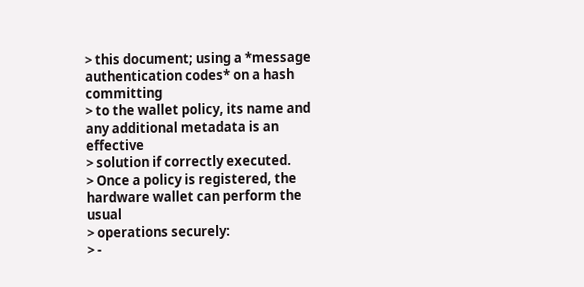> this document; using a *message authentication codes* on a hash committing
> to the wallet policy, its name and any additional metadata is an effective
> solution if correctly executed.
> Once a policy is registered, the hardware wallet can perform the usual
> operations securely:
> -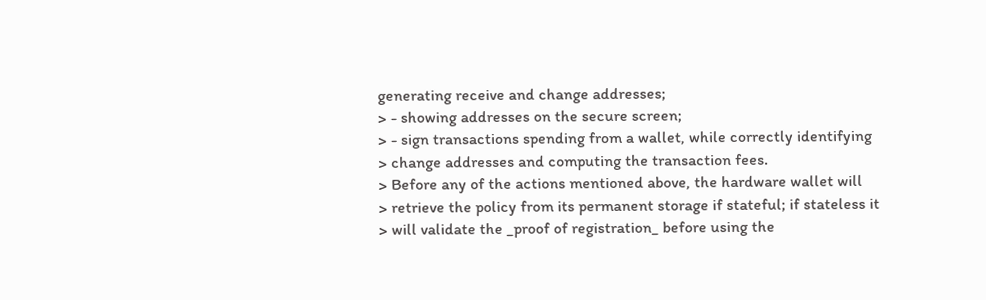generating receive and change addresses;
> - showing addresses on the secure screen;
> - sign transactions spending from a wallet, while correctly identifying
> change addresses and computing the transaction fees.
> Before any of the actions mentioned above, the hardware wallet will
> retrieve the policy from its permanent storage if stateful; if stateless it
> will validate the _proof of registration_ before using the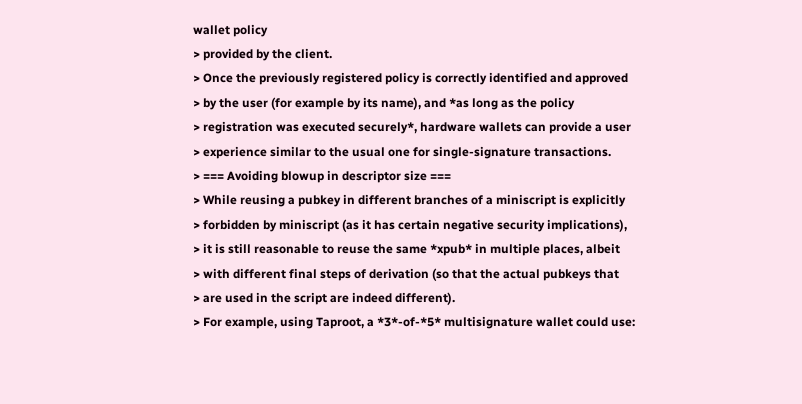wallet policy
> provided by the client.
> Once the previously registered policy is correctly identified and approved
> by the user (for example by its name), and *as long as the policy
> registration was executed securely*, hardware wallets can provide a user
> experience similar to the usual one for single-signature transactions.
> === Avoiding blowup in descriptor size ===
> While reusing a pubkey in different branches of a miniscript is explicitly
> forbidden by miniscript (as it has certain negative security implications),
> it is still reasonable to reuse the same *xpub* in multiple places, albeit
> with different final steps of derivation (so that the actual pubkeys that
> are used in the script are indeed different).
> For example, using Taproot, a *3*-of-*5* multisignature wallet could use: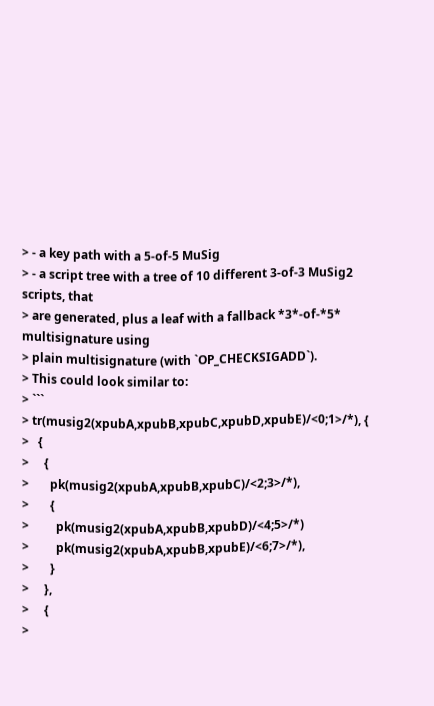> - a key path with a 5-of-5 MuSig
> - a script tree with a tree of 10 different 3-of-3 MuSig2 scripts, that
> are generated, plus a leaf with a fallback *3*-of-*5* multisignature using
> plain multisignature (with `OP_CHECKSIGADD`).
> This could look similar to:
> ```
> tr(musig2(xpubA,xpubB,xpubC,xpubD,xpubE)/<0;1>/*), {
>   {
>     {
>       pk(musig2(xpubA,xpubB,xpubC)/<2;3>/*),
>       {
>         pk(musig2(xpubA,xpubB,xpubD)/<4;5>/*)
>         pk(musig2(xpubA,xpubB,xpubE)/<6;7>/*),
>       }
>     },
>     {
>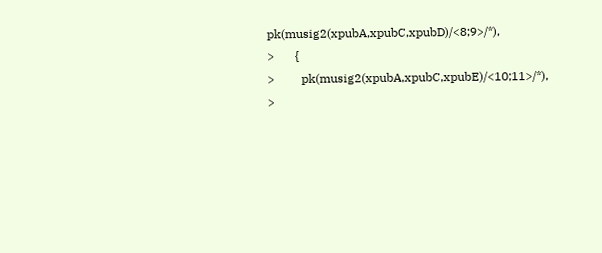pk(musig2(xpubA,xpubC,xpubD)/<8;9>/*),
>       {
>         pk(musig2(xpubA,xpubC,xpubE)/<10;11>/*),
>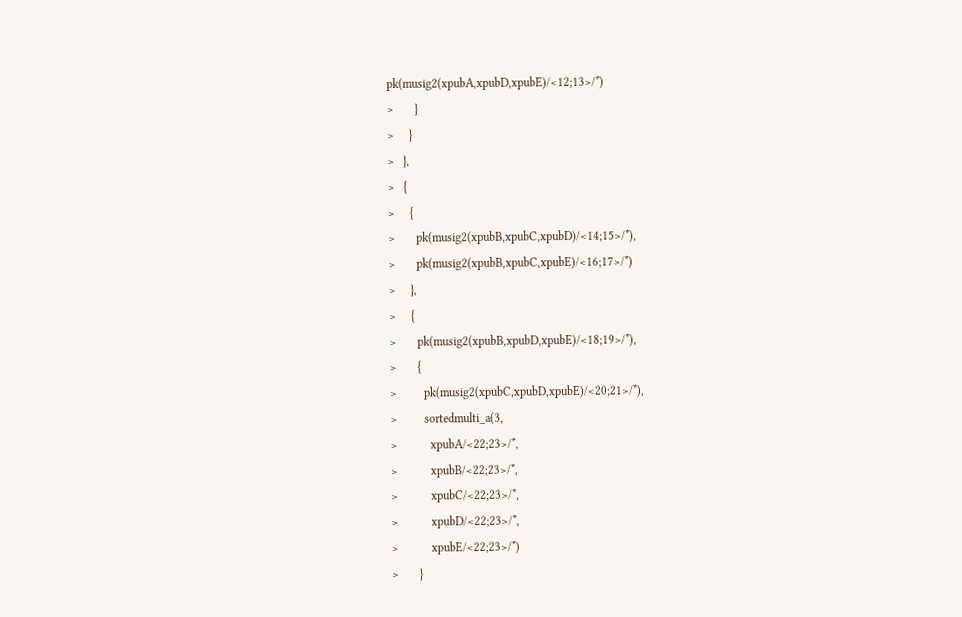pk(musig2(xpubA,xpubD,xpubE)/<12;13>/*)
>       }
>     }
>   },
>   {
>     {
>       pk(musig2(xpubB,xpubC,xpubD)/<14;15>/*),
>       pk(musig2(xpubB,xpubC,xpubE)/<16;17>/*)
>     },
>     {
>       pk(musig2(xpubB,xpubD,xpubE)/<18;19>/*),
>       {
>         pk(musig2(xpubC,xpubD,xpubE)/<20;21>/*),
>         sortedmulti_a(3,
>           xpubA/<22;23>/*,
>           xpubB/<22;23>/*,
>           xpubC/<22;23>/*,
>           xpubD/<22;23>/*,
>           xpubE/<22;23>/*)
>       }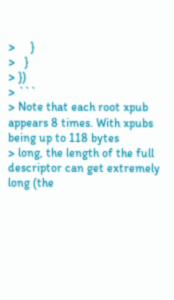>     }
>   }
> })
> ```
> Note that each root xpub appears 8 times. With xpubs being up to 118 bytes
> long, the length of the full descriptor can get extremely long (the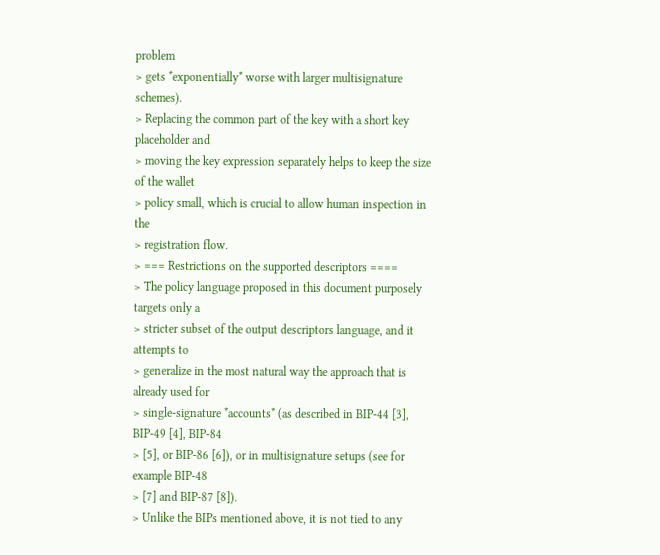problem
> gets *exponentially* worse with larger multisignature schemes).
> Replacing the common part of the key with a short key placeholder and
> moving the key expression separately helps to keep the size of the wallet
> policy small, which is crucial to allow human inspection in the
> registration flow.
> === Restrictions on the supported descriptors ====
> The policy language proposed in this document purposely targets only a
> stricter subset of the output descriptors language, and it attempts to
> generalize in the most natural way the approach that is already used for
> single-signature *accounts* (as described in BIP-44 [3], BIP-49 [4], BIP-84
> [5], or BIP-86 [6]), or in multisignature setups (see for example BIP-48
> [7] and BIP-87 [8]).
> Unlike the BIPs mentioned above, it is not tied to any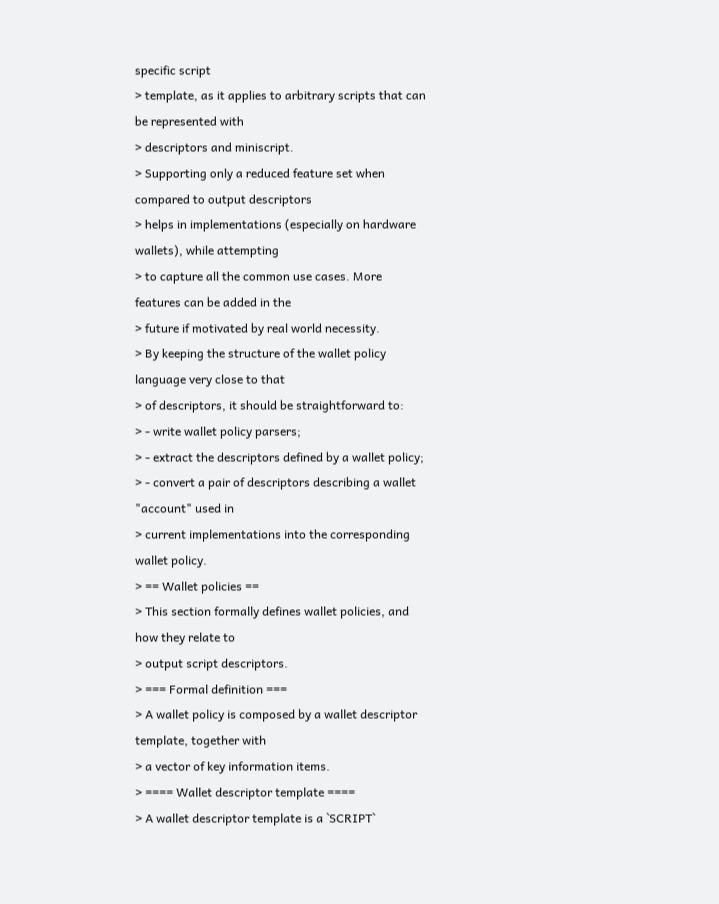specific script
> template, as it applies to arbitrary scripts that can be represented with
> descriptors and miniscript.
> Supporting only a reduced feature set when compared to output descriptors
> helps in implementations (especially on hardware wallets), while attempting
> to capture all the common use cases. More features can be added in the
> future if motivated by real world necessity.
> By keeping the structure of the wallet policy language very close to that
> of descriptors, it should be straightforward to:
> - write wallet policy parsers;
> - extract the descriptors defined by a wallet policy;
> - convert a pair of descriptors describing a wallet "account" used in
> current implementations into the corresponding wallet policy.
> == Wallet policies ==
> This section formally defines wallet policies, and how they relate to
> output script descriptors.
> === Formal definition ===
> A wallet policy is composed by a wallet descriptor template, together with
> a vector of key information items.
> ==== Wallet descriptor template ====
> A wallet descriptor template is a `SCRIPT`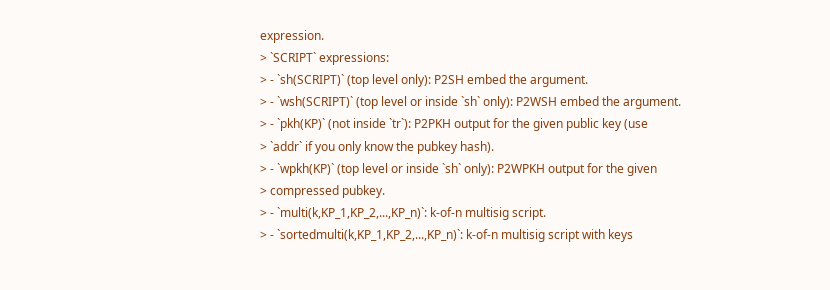expression.
> `SCRIPT` expressions:
> - `sh(SCRIPT)` (top level only): P2SH embed the argument.
> - `wsh(SCRIPT)` (top level or inside `sh` only): P2WSH embed the argument.
> - `pkh(KP)` (not inside `tr`): P2PKH output for the given public key (use
> `addr` if you only know the pubkey hash).
> - `wpkh(KP)` (top level or inside `sh` only): P2WPKH output for the given
> compressed pubkey.
> - `multi(k,KP_1,KP_2,...,KP_n)`: k-of-n multisig script.
> - `sortedmulti(k,KP_1,KP_2,...,KP_n)`: k-of-n multisig script with keys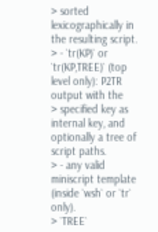> sorted lexicographically in the resulting script.
> - `tr(KP)` or `tr(KP,TREE)` (top level only): P2TR output with the
> specified key as internal key, and optionally a tree of script paths.
> - any valid miniscript template (inside `wsh` or `tr` only).
> `TREE`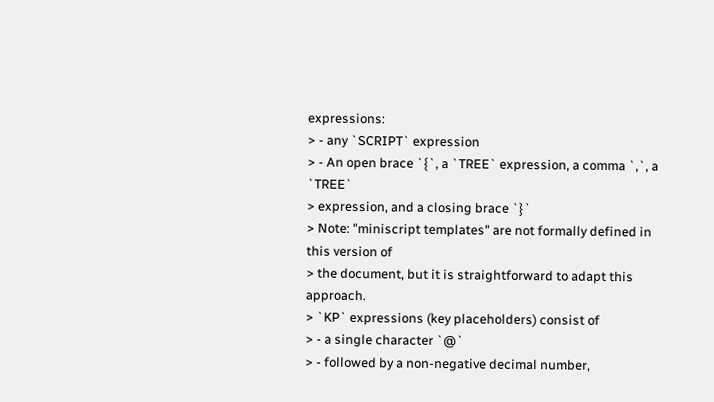expressions:
> - any `SCRIPT` expression
> - An open brace `{`, a `TREE` expression, a comma `,`, a `TREE`
> expression, and a closing brace `}`
> Note: "miniscript templates" are not formally defined in this version of
> the document, but it is straightforward to adapt this approach.
> `KP` expressions (key placeholders) consist of
> - a single character `@`
> - followed by a non-negative decimal number,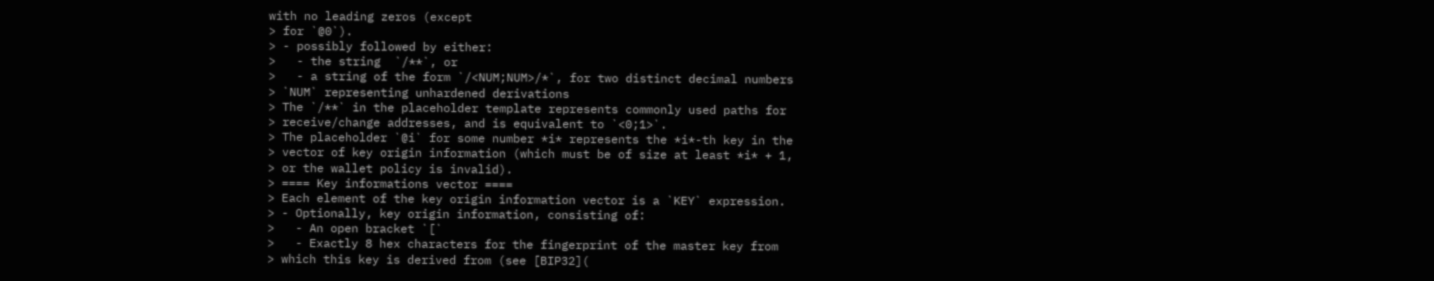with no leading zeros (except
> for `@0`).
> - possibly followed by either:
>   - the string  `/**`, or
>   - a string of the form `/<NUM;NUM>/*`, for two distinct decimal numbers
> `NUM` representing unhardened derivations
> The `/**` in the placeholder template represents commonly used paths for
> receive/change addresses, and is equivalent to `<0;1>`.
> The placeholder `@i` for some number *i* represents the *i*-th key in the
> vector of key origin information (which must be of size at least *i* + 1,
> or the wallet policy is invalid).
> ==== Key informations vector ====
> Each element of the key origin information vector is a `KEY` expression.
> - Optionally, key origin information, consisting of:
>   - An open bracket `[`
>   - Exactly 8 hex characters for the fingerprint of the master key from
> which this key is derived from (see [BIP32](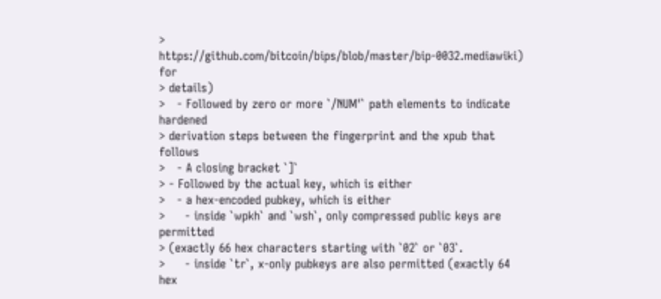> https://github.com/bitcoin/bips/blob/master/bip-0032.mediawiki) for
> details)
>   - Followed by zero or more `/NUM'` path elements to indicate hardened
> derivation steps between the fingerprint and the xpub that follows
>   - A closing bracket `]`
> - Followed by the actual key, which is either
>   - a hex-encoded pubkey, which is either
>     - inside `wpkh` and `wsh`, only compressed public keys are permitted
> (exactly 66 hex characters starting with `02` or `03`.
>     - inside `tr`, x-only pubkeys are also permitted (exactly 64 hex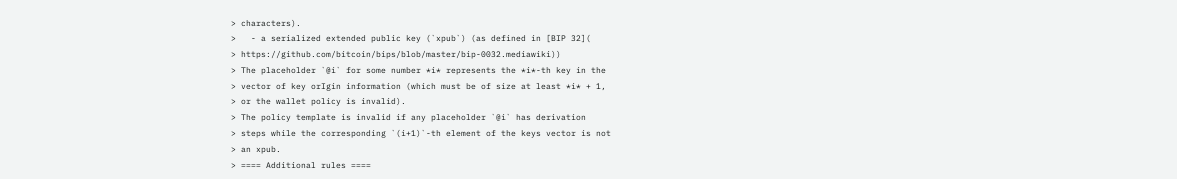> characters).
>   - a serialized extended public key (`xpub`) (as defined in [BIP 32](
> https://github.com/bitcoin/bips/blob/master/bip-0032.mediawiki))
> The placeholder `@i` for some number *i* represents the *i*-th key in the
> vector of key orIgin information (which must be of size at least *i* + 1,
> or the wallet policy is invalid).
> The policy template is invalid if any placeholder `@i` has derivation
> steps while the corresponding `(i+1)`-th element of the keys vector is not
> an xpub.
> ==== Additional rules ====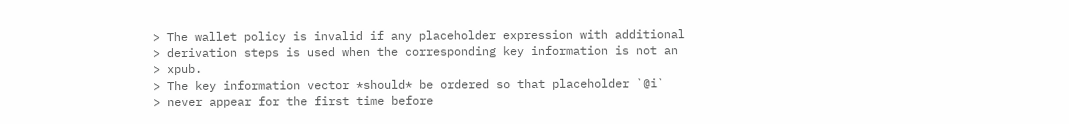> The wallet policy is invalid if any placeholder expression with additional
> derivation steps is used when the corresponding key information is not an
> xpub.
> The key information vector *should* be ordered so that placeholder `@i`
> never appear for the first time before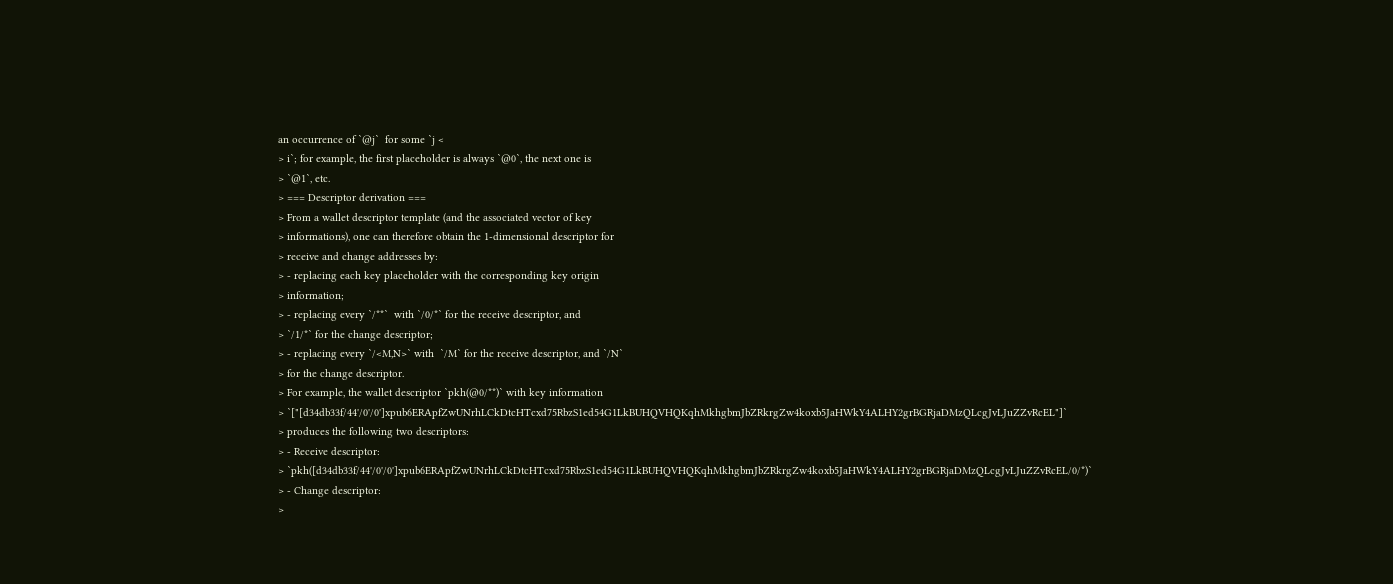an occurrence of `@j`  for some `j <
> i`; for example, the first placeholder is always `@0`, the next one is
> `@1`, etc.
> === Descriptor derivation ===
> From a wallet descriptor template (and the associated vector of key
> informations), one can therefore obtain the 1-dimensional descriptor for
> receive and change addresses by:
> - replacing each key placeholder with the corresponding key origin
> information;
> - replacing every `/**`  with `/0/*` for the receive descriptor, and
> `/1/*` for the change descriptor;
> - replacing every `/<M,N>` with  `/M` for the receive descriptor, and `/N`
> for the change descriptor.
> For example, the wallet descriptor `pkh(@0/**)` with key information
> `["[d34db33f/44'/0'/0']xpub6ERApfZwUNrhLCkDtcHTcxd75RbzS1ed54G1LkBUHQVHQKqhMkhgbmJbZRkrgZw4koxb5JaHWkY4ALHY2grBGRjaDMzQLcgJvLJuZZvRcEL"]`
> produces the following two descriptors:
> - Receive descriptor:
> `pkh([d34db33f/44'/0'/0']xpub6ERApfZwUNrhLCkDtcHTcxd75RbzS1ed54G1LkBUHQVHQKqhMkhgbmJbZRkrgZw4koxb5JaHWkY4ALHY2grBGRjaDMzQLcgJvLJuZZvRcEL/0/*)`
> - Change descriptor:
>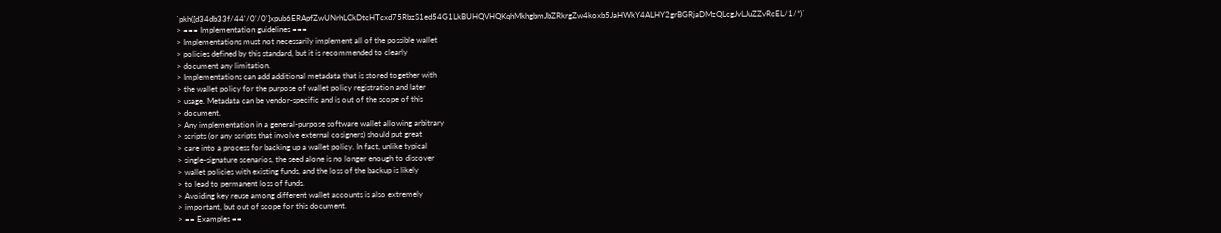`pkh([d34db33f/44'/0'/0']xpub6ERApfZwUNrhLCkDtcHTcxd75RbzS1ed54G1LkBUHQVHQKqhMkhgbmJbZRkrgZw4koxb5JaHWkY4ALHY2grBGRjaDMzQLcgJvLJuZZvRcEL/1/*)`
> === Implementation guidelines ===
> Implementations must not necessarily implement all of the possible wallet
> policies defined by this standard, but it is recommended to clearly
> document any limitation.
> Implementations can add additional metadata that is stored together with
> the wallet policy for the purpose of wallet policy registration and later
> usage. Metadata can be vendor-specific and is out of the scope of this
> document.
> Any implementation in a general-purpose software wallet allowing arbitrary
> scripts (or any scripts that involve external cosigners) should put great
> care into a process for backing up a wallet policy. In fact, unlike typical
> single-signature scenarios, the seed alone is no longer enough to discover
> wallet policies with existing funds, and the loss of the backup is likely
> to lead to permanent loss of funds.
> Avoiding key reuse among different wallet accounts is also extremely
> important, but out of scope for this document.
> == Examples ==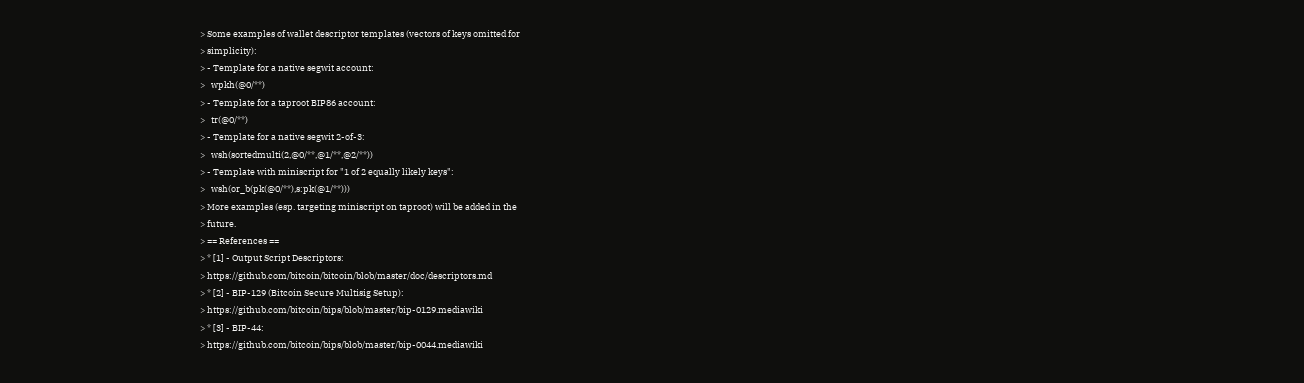> Some examples of wallet descriptor templates (vectors of keys omitted for
> simplicity):
> - Template for a native segwit account:
>   wpkh(@0/**)
> - Template for a taproot BIP86 account:
>   tr(@0/**)
> - Template for a native segwit 2-of-3:
>   wsh(sortedmulti(2,@0/**,@1/**,@2/**))
> - Template with miniscript for "1 of 2 equally likely keys":
>   wsh(or_b(pk(@0/**),s:pk(@1/**)))
> More examples (esp. targeting miniscript on taproot) will be added in the
> future.
> == References ==
> * [1] - Output Script Descriptors:
> https://github.com/bitcoin/bitcoin/blob/master/doc/descriptors.md
> * [2] - BIP-129 (Bitcoin Secure Multisig Setup):
> https://github.com/bitcoin/bips/blob/master/bip-0129.mediawiki
> * [3] - BIP-44:
> https://github.com/bitcoin/bips/blob/master/bip-0044.mediawiki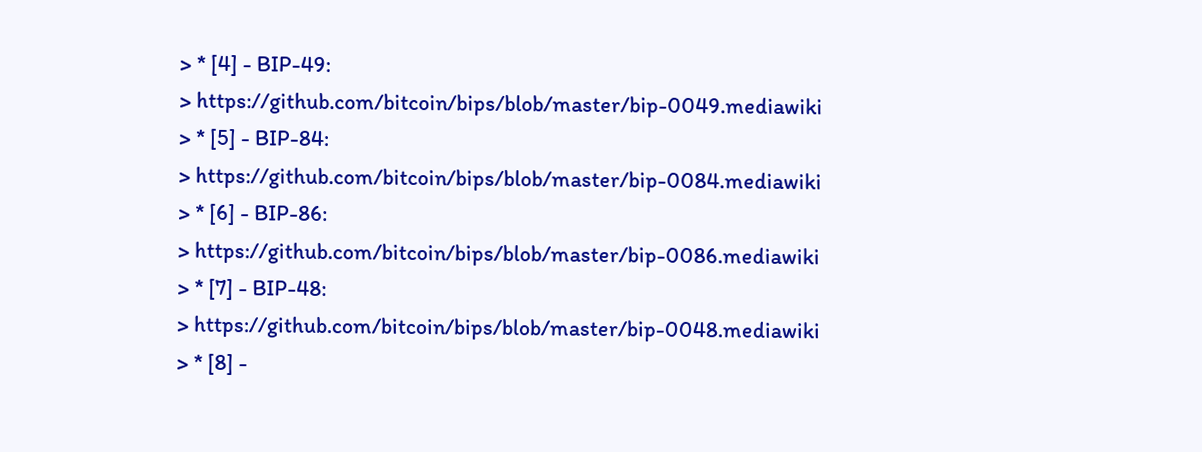> * [4] - BIP-49:
> https://github.com/bitcoin/bips/blob/master/bip-0049.mediawiki
> * [5] - BIP-84:
> https://github.com/bitcoin/bips/blob/master/bip-0084.mediawiki
> * [6] - BIP-86:
> https://github.com/bitcoin/bips/blob/master/bip-0086.mediawiki
> * [7] - BIP-48:
> https://github.com/bitcoin/bips/blob/master/bip-0048.mediawiki
> * [8] -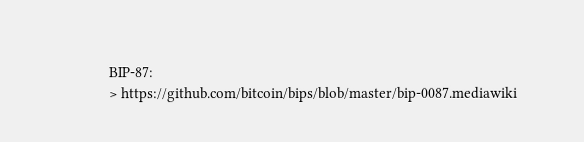BIP-87:
> https://github.com/bitcoin/bips/blob/master/bip-0087.mediawiki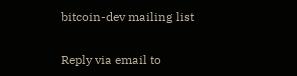bitcoin-dev mailing list

Reply via email to